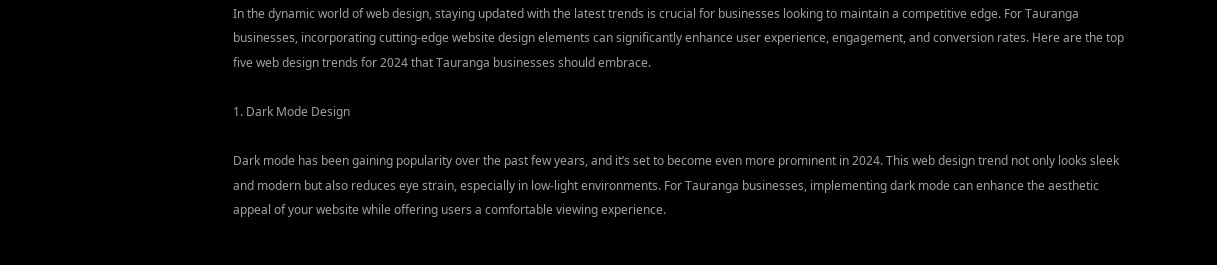In the dynamic world of web design, staying updated with the latest trends is crucial for businesses looking to maintain a competitive edge. For Tauranga businesses, incorporating cutting-edge website design elements can significantly enhance user experience, engagement, and conversion rates. Here are the top five web design trends for 2024 that Tauranga businesses should embrace.

1. Dark Mode Design

Dark mode has been gaining popularity over the past few years, and it’s set to become even more prominent in 2024. This web design trend not only looks sleek and modern but also reduces eye strain, especially in low-light environments. For Tauranga businesses, implementing dark mode can enhance the aesthetic appeal of your website while offering users a comfortable viewing experience.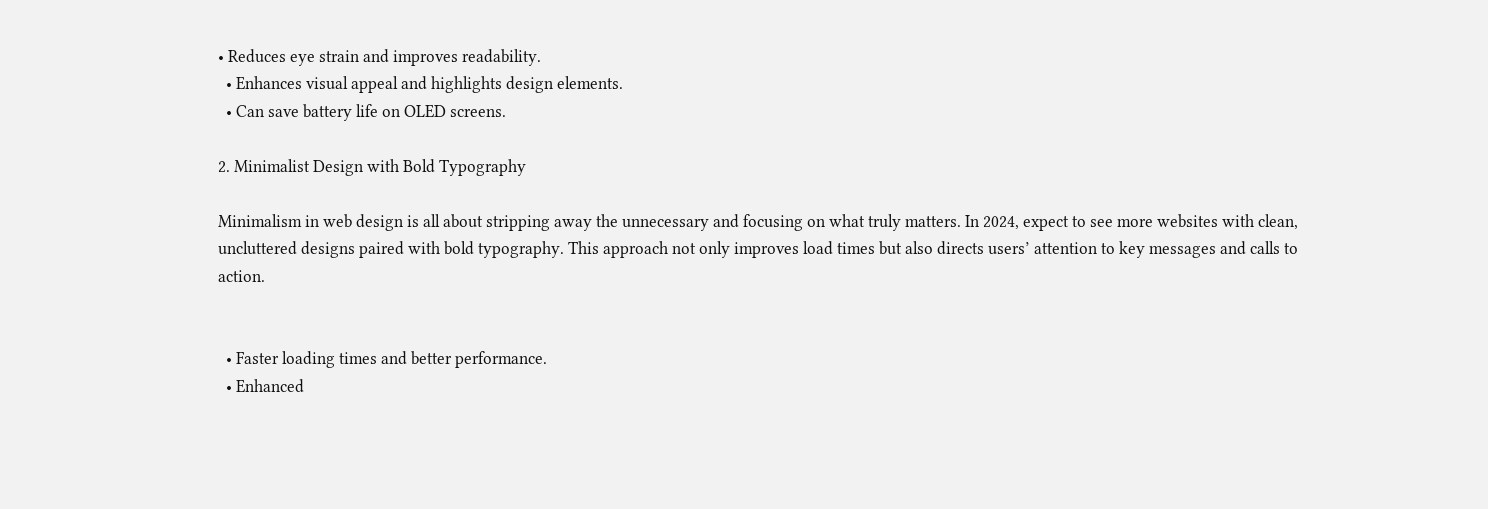• Reduces eye strain and improves readability.
  • Enhances visual appeal and highlights design elements.
  • Can save battery life on OLED screens.

2. Minimalist Design with Bold Typography

Minimalism in web design is all about stripping away the unnecessary and focusing on what truly matters. In 2024, expect to see more websites with clean, uncluttered designs paired with bold typography. This approach not only improves load times but also directs users’ attention to key messages and calls to action.


  • Faster loading times and better performance.
  • Enhanced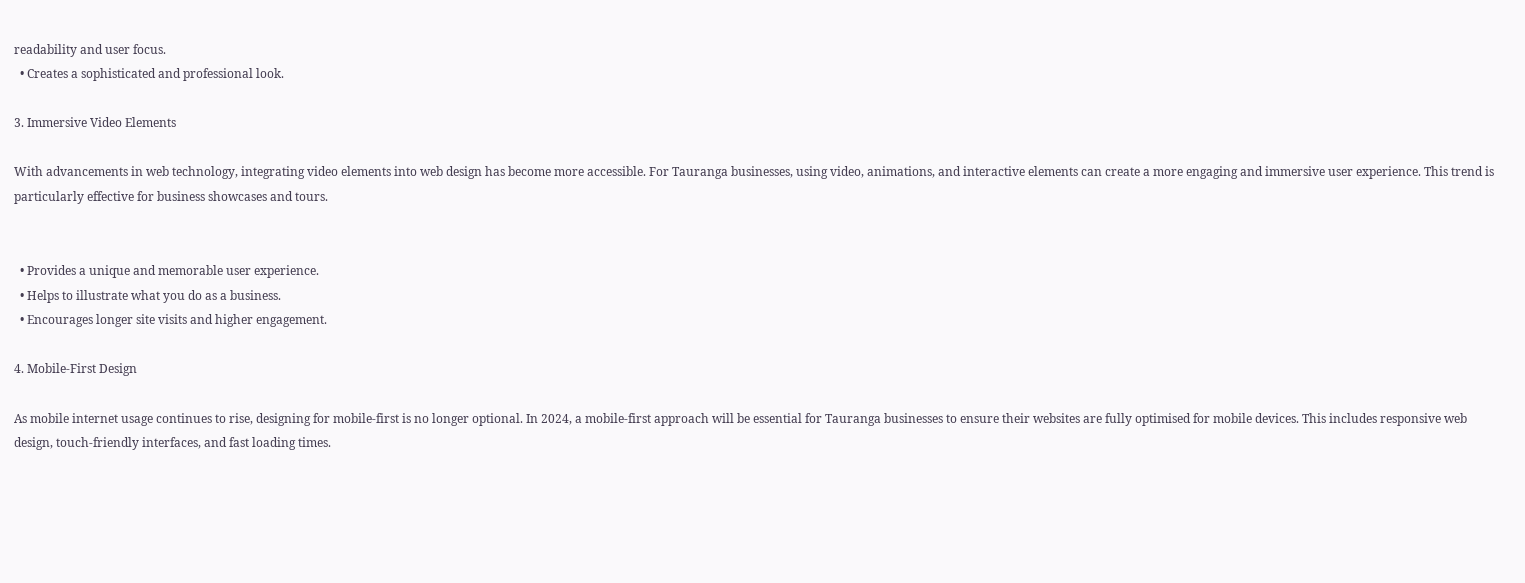readability and user focus.
  • Creates a sophisticated and professional look.

3. Immersive Video Elements

With advancements in web technology, integrating video elements into web design has become more accessible. For Tauranga businesses, using video, animations, and interactive elements can create a more engaging and immersive user experience. This trend is particularly effective for business showcases and tours.


  • Provides a unique and memorable user experience.
  • Helps to illustrate what you do as a business.
  • Encourages longer site visits and higher engagement.

4. Mobile-First Design

As mobile internet usage continues to rise, designing for mobile-first is no longer optional. In 2024, a mobile-first approach will be essential for Tauranga businesses to ensure their websites are fully optimised for mobile devices. This includes responsive web design, touch-friendly interfaces, and fast loading times.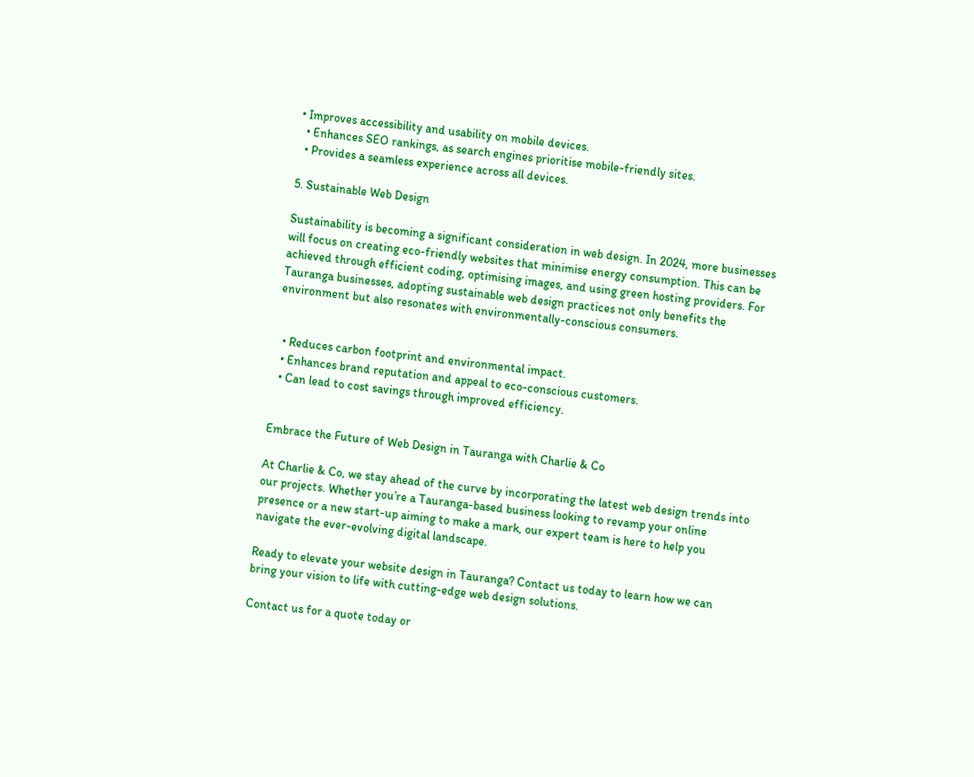• Improves accessibility and usability on mobile devices.
  • Enhances SEO rankings, as search engines prioritise mobile-friendly sites.
  • Provides a seamless experience across all devices.

5. Sustainable Web Design

Sustainability is becoming a significant consideration in web design. In 2024, more businesses will focus on creating eco-friendly websites that minimise energy consumption. This can be achieved through efficient coding, optimising images, and using green hosting providers. For Tauranga businesses, adopting sustainable web design practices not only benefits the environment but also resonates with environmentally-conscious consumers.


  • Reduces carbon footprint and environmental impact.
  • Enhances brand reputation and appeal to eco-conscious customers.
  • Can lead to cost savings through improved efficiency.


Embrace the Future of Web Design in Tauranga with Charlie & Co

At Charlie & Co, we stay ahead of the curve by incorporating the latest web design trends into our projects. Whether you’re a Tauranga-based business looking to revamp your online presence or a new start-up aiming to make a mark, our expert team is here to help you navigate the ever-evolving digital landscape.

Ready to elevate your website design in Tauranga? Contact us today to learn how we can bring your vision to life with cutting-edge web design solutions.

Contact us for a quote today or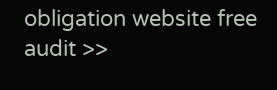obligation website free audit >>